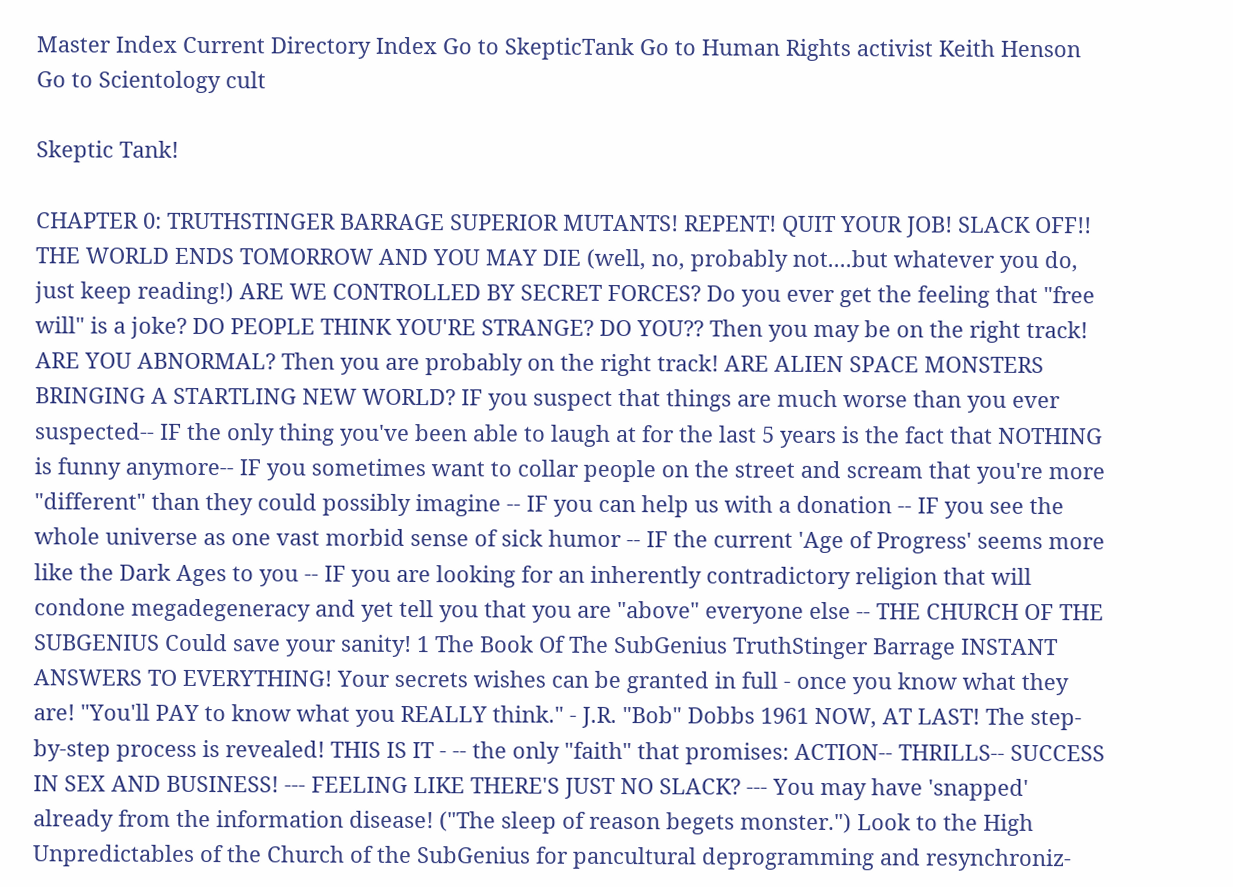Master Index Current Directory Index Go to SkepticTank Go to Human Rights activist Keith Henson Go to Scientology cult

Skeptic Tank!

CHAPTER 0: TRUTHSTINGER BARRAGE SUPERIOR MUTANTS! REPENT! QUIT YOUR JOB! SLACK OFF!! THE WORLD ENDS TOMORROW AND YOU MAY DIE (well, no, probably not....but whatever you do, just keep reading!) ARE WE CONTROLLED BY SECRET FORCES? Do you ever get the feeling that "free will" is a joke? DO PEOPLE THINK YOU'RE STRANGE? DO YOU?? Then you may be on the right track! ARE YOU ABNORMAL? Then you are probably on the right track! ARE ALIEN SPACE MONSTERS BRINGING A STARTLING NEW WORLD? IF you suspect that things are much worse than you ever suspected-- IF the only thing you've been able to laugh at for the last 5 years is the fact that NOTHING is funny anymore-- IF you sometimes want to collar people on the street and scream that you're more "different" than they could possibly imagine -- IF you can help us with a donation -- IF you see the whole universe as one vast morbid sense of sick humor -- IF the current 'Age of Progress' seems more like the Dark Ages to you -- IF you are looking for an inherently contradictory religion that will condone megadegeneracy and yet tell you that you are "above" everyone else -- THE CHURCH OF THE SUBGENIUS Could save your sanity! 1 The Book Of The SubGenius TruthStinger Barrage INSTANT ANSWERS TO EVERYTHING! Your secrets wishes can be granted in full - once you know what they are! "You'll PAY to know what you REALLY think." - J.R. "Bob" Dobbs 1961 NOW, AT LAST! The step-by-step process is revealed! THIS IS IT - -- the only "faith" that promises: ACTION-- THRILLS-- SUCCESS IN SEX AND BUSINESS! --- FEELING LIKE THERE'S JUST NO SLACK? --- You may have 'snapped' already from the information disease! ("The sleep of reason begets monster.") Look to the High Unpredictables of the Church of the SubGenius for pancultural deprogramming and resynchroniz-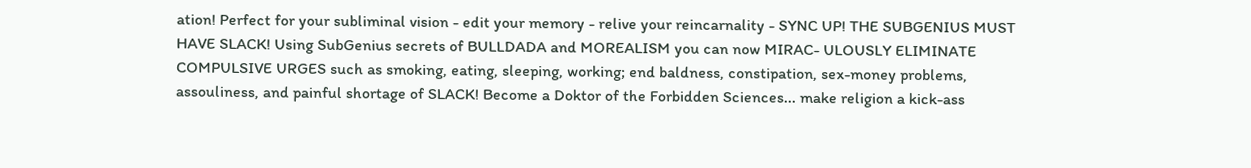ation! Perfect for your subliminal vision - edit your memory - relive your reincarnality - SYNC UP! THE SUBGENIUS MUST HAVE SLACK! Using SubGenius secrets of BULLDADA and MOREALISM you can now MIRAC- ULOUSLY ELIMINATE COMPULSIVE URGES such as smoking, eating, sleeping, working; end baldness, constipation, sex-money problems, assouliness, and painful shortage of SLACK! Become a Doktor of the Forbidden Sciences... make religion a kick-ass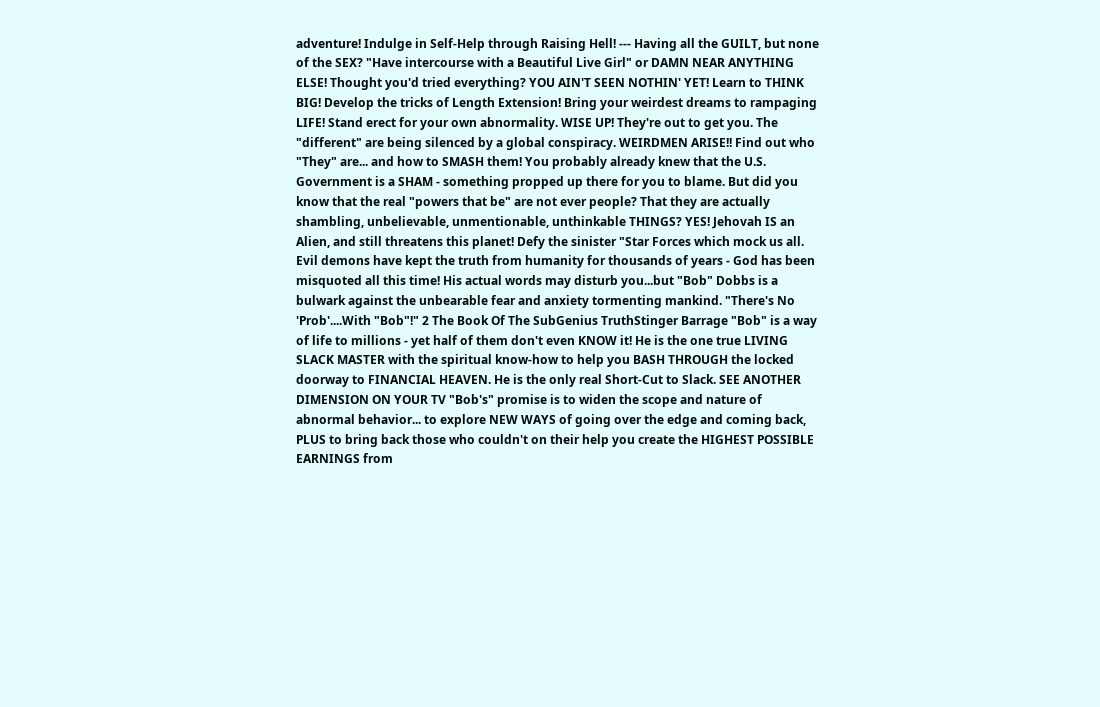adventure! Indulge in Self-Help through Raising Hell! --- Having all the GUILT, but none of the SEX? "Have intercourse with a Beautiful Live Girl" or DAMN NEAR ANYTHING ELSE! Thought you'd tried everything? YOU AIN'T SEEN NOTHIN' YET! Learn to THINK BIG! Develop the tricks of Length Extension! Bring your weirdest dreams to rampaging LIFE! Stand erect for your own abnormality. WISE UP! They're out to get you. The "different" are being silenced by a global conspiracy. WEIRDMEN ARISE!! Find out who "They" are... and how to SMASH them! You probably already knew that the U.S. Government is a SHAM - something propped up there for you to blame. But did you know that the real "powers that be" are not ever people? That they are actually shambling, unbelievable, unmentionable, unthinkable THINGS? YES! Jehovah IS an Alien, and still threatens this planet! Defy the sinister "Star Forces which mock us all. Evil demons have kept the truth from humanity for thousands of years - God has been misquoted all this time! His actual words may disturb you...but "Bob" Dobbs is a bulwark against the unbearable fear and anxiety tormenting mankind. "There's No 'Prob'....With "Bob"!" 2 The Book Of The SubGenius TruthStinger Barrage "Bob" is a way of life to millions - yet half of them don't even KNOW it! He is the one true LIVING SLACK MASTER with the spiritual know-how to help you BASH THROUGH the locked doorway to FINANCIAL HEAVEN. He is the only real Short-Cut to Slack. SEE ANOTHER DIMENSION ON YOUR TV "Bob's" promise is to widen the scope and nature of abnormal behavior... to explore NEW WAYS of going over the edge and coming back, PLUS to bring back those who couldn't on their help you create the HIGHEST POSSIBLE EARNINGS from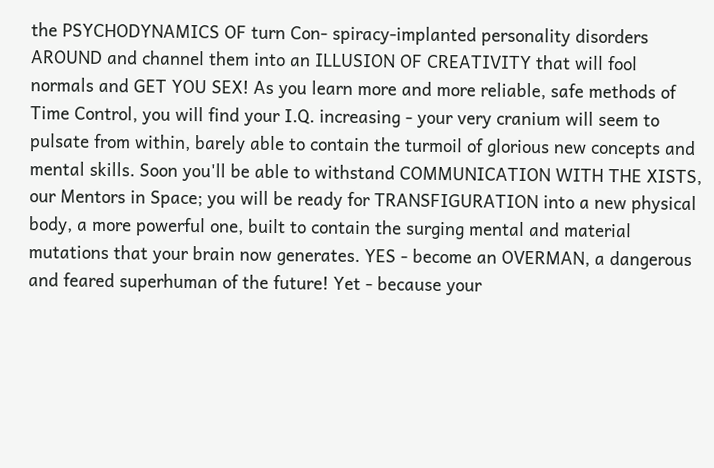the PSYCHODYNAMICS OF turn Con- spiracy-implanted personality disorders AROUND and channel them into an ILLUSION OF CREATIVITY that will fool normals and GET YOU SEX! As you learn more and more reliable, safe methods of Time Control, you will find your I.Q. increasing - your very cranium will seem to pulsate from within, barely able to contain the turmoil of glorious new concepts and mental skills. Soon you'll be able to withstand COMMUNICATION WITH THE XISTS, our Mentors in Space; you will be ready for TRANSFIGURATION into a new physical body, a more powerful one, built to contain the surging mental and material mutations that your brain now generates. YES - become an OVERMAN, a dangerous and feared superhuman of the future! Yet - because your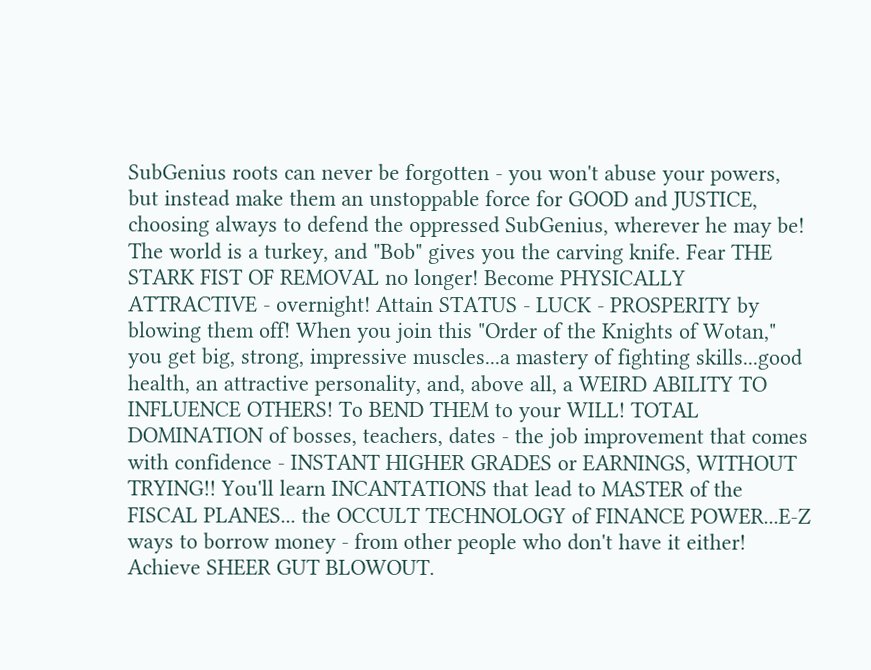SubGenius roots can never be forgotten - you won't abuse your powers, but instead make them an unstoppable force for GOOD and JUSTICE, choosing always to defend the oppressed SubGenius, wherever he may be! The world is a turkey, and "Bob" gives you the carving knife. Fear THE STARK FIST OF REMOVAL no longer! Become PHYSICALLY ATTRACTIVE - overnight! Attain STATUS - LUCK - PROSPERITY by blowing them off! When you join this "Order of the Knights of Wotan," you get big, strong, impressive muscles...a mastery of fighting skills...good health, an attractive personality, and, above all, a WEIRD ABILITY TO INFLUENCE OTHERS! To BEND THEM to your WILL! TOTAL DOMINATION of bosses, teachers, dates - the job improvement that comes with confidence - INSTANT HIGHER GRADES or EARNINGS, WITHOUT TRYING!! You'll learn INCANTATIONS that lead to MASTER of the FISCAL PLANES... the OCCULT TECHNOLOGY of FINANCE POWER...E-Z ways to borrow money - from other people who don't have it either! Achieve SHEER GUT BLOWOUT.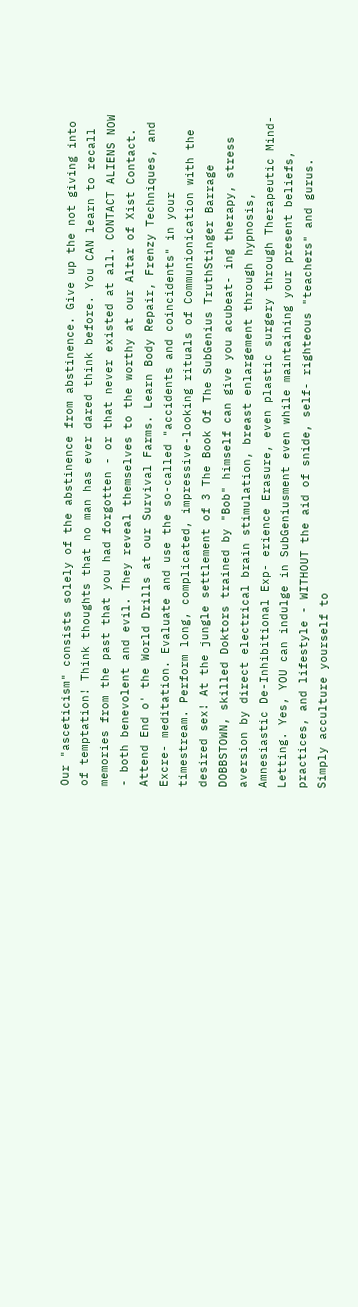Our "asceticism" consists solely of the abstinence from abstinence. Give up the not giving into of temptation! Think thoughts that no man has ever dared think before. You CAN learn to recall memories from the past that you had forgotten - or that never existed at all. CONTACT ALIENS NOW - both benevolent and evil. They reveal themselves to the worthy at our Altar of Xist Contact. Attend End o' the World Drills at our Survival Farms. Learn Body Repair, Frenzy Techniques, and Excre- meditation. Evaluate and use the so-called "accidents and coincidents" in your timestream. Perform long, complicated, impressive-looking rituals of Communionication with the desired sex! At the jungle settlement of 3 The Book Of The SubGenius TruthStinger Barrage DOBBSTOWN, skilled Doktors trained by "Bob" himself can give you acubeat- ing therapy, stress aversion by direct electrical brain stimulation, breast enlargement through hypnosis, Amnesiastic De-Inhibitional Exp- erience Erasure, even plastic surgery through Therapeutic Mind-Letting. Yes, YOU can indulge in SubGeniusment even while maintaining your present beliefs, practices, and lifestyle - WITHOUT the aid of snide, self- righteous "teachers" and gurus. Simply acculture yourself to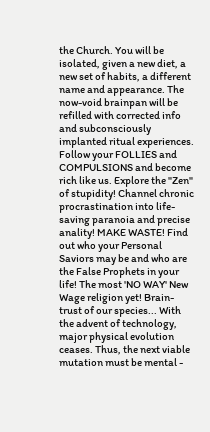the Church. You will be isolated, given a new diet, a new set of habits, a different name and appearance. The now-void brainpan will be refilled with corrected info and subconsciously implanted ritual experiences. Follow your FOLLIES and COMPULSIONS and become rich like us. Explore the "Zen" of stupidity! Channel chronic procrastination into life-saving paranoia and precise anality! MAKE WASTE! Find out who your Personal Saviors may be and who are the False Prophets in your life! The most 'NO WAY' New Wage religion yet! Brain-trust of our species... With the advent of technology, major physical evolution ceases. Thus, the next viable mutation must be mental -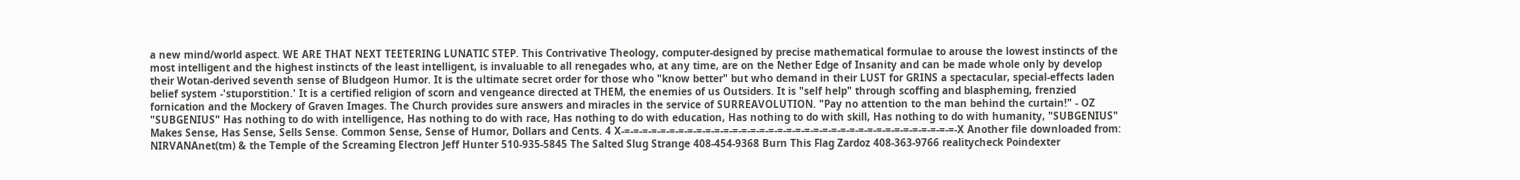a new mind/world aspect. WE ARE THAT NEXT TEETERING LUNATIC STEP. This Contrivative Theology, computer-designed by precise mathematical formulae to arouse the lowest instincts of the most intelligent and the highest instincts of the least intelligent, is invaluable to all renegades who, at any time, are on the Nether Edge of Insanity and can be made whole only by develop their Wotan-derived seventh sense of Bludgeon Humor. It is the ultimate secret order for those who "know better" but who demand in their LUST for GRINS a spectacular, special-effects laden belief system -'stuporstition.' It is a certified religion of scorn and vengeance directed at THEM, the enemies of us Outsiders. It is "self help" through scoffing and blaspheming, frenzied fornication and the Mockery of Graven Images. The Church provides sure answers and miracles in the service of SURREAVOLUTION. "Pay no attention to the man behind the curtain!" - OZ "SUBGENIUS" Has nothing to do with intelligence, Has nothing to do with race, Has nothing to do with education, Has nothing to do with skill, Has nothing to do with humanity, "SUBGENIUS" Makes Sense, Has Sense, Sells Sense. Common Sense, Sense of Humor, Dollars and Cents. 4 X-=-=-=-=-=-=-=-=-=-=-=-=-=-=-=-=-=-=-=-=-=-=-=-=-=-=-=-=-=-=-=-=-=-=-=-=-=-X Another file downloaded from: NIRVANAnet(tm) & the Temple of the Screaming Electron Jeff Hunter 510-935-5845 The Salted Slug Strange 408-454-9368 Burn This Flag Zardoz 408-363-9766 realitycheck Poindexter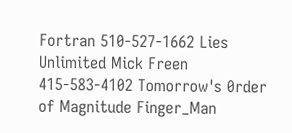Fortran 510-527-1662 Lies Unlimited Mick Freen 415-583-4102 Tomorrow's 0rder of Magnitude Finger_Man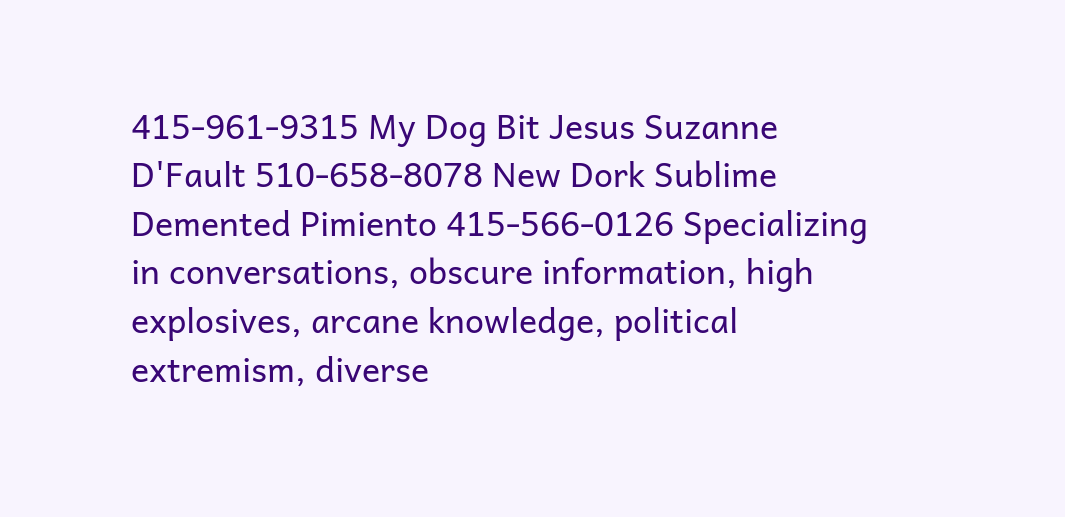415-961-9315 My Dog Bit Jesus Suzanne D'Fault 510-658-8078 New Dork Sublime Demented Pimiento 415-566-0126 Specializing in conversations, obscure information, high explosives, arcane knowledge, political extremism, diverse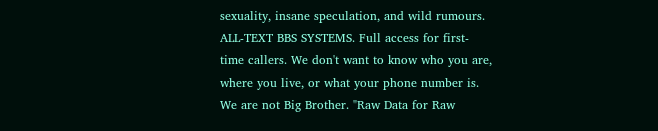sexuality, insane speculation, and wild rumours. ALL-TEXT BBS SYSTEMS. Full access for first-time callers. We don't want to know who you are, where you live, or what your phone number is. We are not Big Brother. "Raw Data for Raw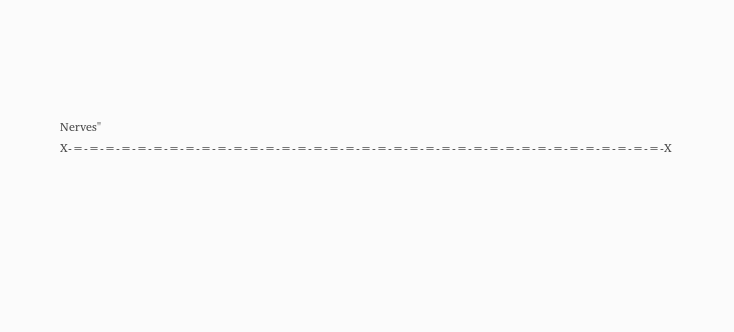Nerves" X-=-=-=-=-=-=-=-=-=-=-=-=-=-=-=-=-=-=-=-=-=-=-=-=-=-=-=-=-=-=-=-=-=-=-=-=-=-X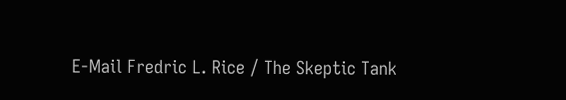E-Mail Fredric L. Rice / The Skeptic Tank